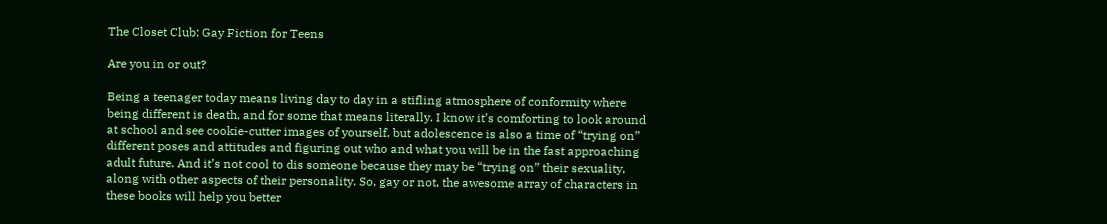The Closet Club: Gay Fiction for Teens

Are you in or out?

Being a teenager today means living day to day in a stifling atmosphere of conformity where being different is death, and for some that means literally. I know it’s comforting to look around at school and see cookie-cutter images of yourself, but adolescence is also a time of “trying on” different poses and attitudes and figuring out who and what you will be in the fast approaching adult future. And it’s not cool to dis someone because they may be “trying on” their sexuality, along with other aspects of their personality. So, gay or not, the awesome array of characters in these books will help you better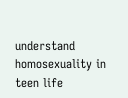understand homosexuality in teen life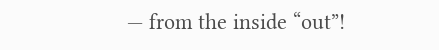— from the inside “out”!